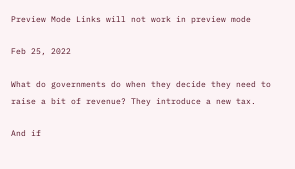Preview Mode Links will not work in preview mode

Feb 25, 2022

What do governments do when they decide they need to raise a bit of revenue? They introduce a new tax.

And if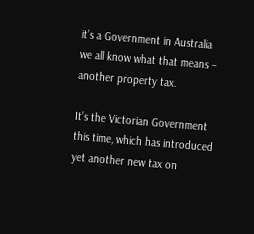it’s a Government in Australia we all know what that means – another property tax.

It’s the Victorian Government this time, which has introduced yet another new tax on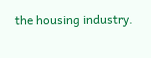the housing industry.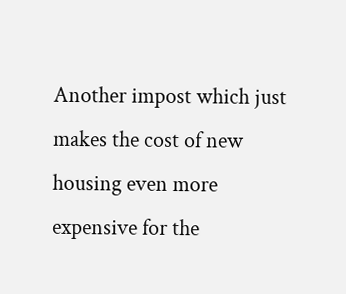Another impost which just makes the cost of new housing even more expensive for the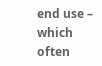end use – which often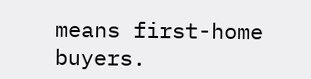means first-home buyers.